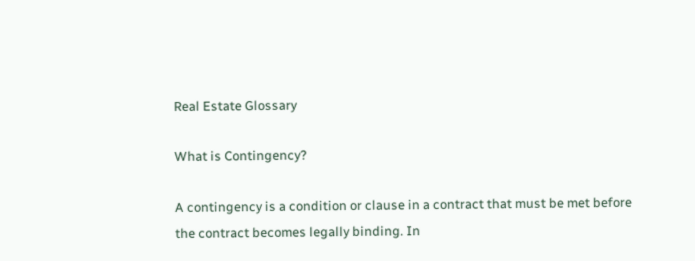Real Estate Glossary

What is Contingency?

A contingency is a condition or clause in a contract that must be met before the contract becomes legally binding. In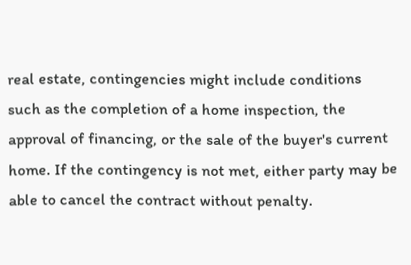real estate, contingencies might include conditions such as the completion of a home inspection, the approval of financing, or the sale of the buyer's current home. If the contingency is not met, either party may be able to cancel the contract without penalty.